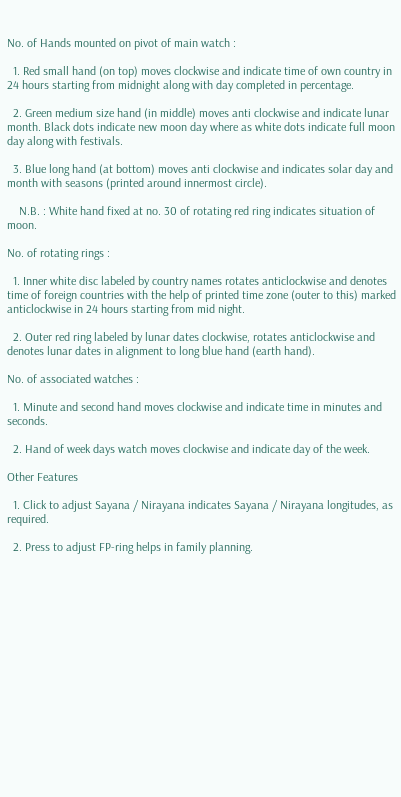No. of Hands mounted on pivot of main watch :

  1. Red small hand (on top) moves clockwise and indicate time of own country in 24 hours starting from midnight along with day completed in percentage.

  2. Green medium size hand (in middle) moves anti clockwise and indicate lunar month. Black dots indicate new moon day where as white dots indicate full moon day along with festivals.

  3. Blue long hand (at bottom) moves anti clockwise and indicates solar day and month with seasons (printed around innermost circle).

    N.B. : White hand fixed at no. 30 of rotating red ring indicates situation of moon.

No. of rotating rings :

  1. Inner white disc labeled by country names rotates anticlockwise and denotes time of foreign countries with the help of printed time zone (outer to this) marked anticlockwise in 24 hours starting from mid night.

  2. Outer red ring labeled by lunar dates clockwise, rotates anticlockwise and denotes lunar dates in alignment to long blue hand (earth hand).

No. of associated watches :

  1. Minute and second hand moves clockwise and indicate time in minutes and seconds.

  2. Hand of week days watch moves clockwise and indicate day of the week.

Other Features

  1. Click to adjust Sayana / Nirayana indicates Sayana / Nirayana longitudes, as required.

  2. Press to adjust FP-ring helps in family planning.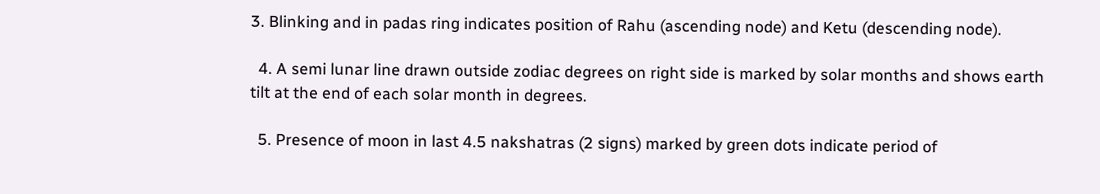3. Blinking and in padas ring indicates position of Rahu (ascending node) and Ketu (descending node).

  4. A semi lunar line drawn outside zodiac degrees on right side is marked by solar months and shows earth tilt at the end of each solar month in degrees.

  5. Presence of moon in last 4.5 nakshatras (2 signs) marked by green dots indicate period of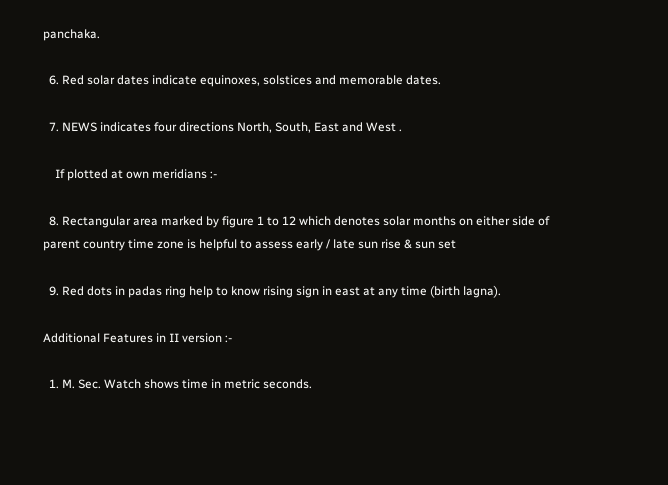panchaka.

  6. Red solar dates indicate equinoxes, solstices and memorable dates.

  7. NEWS indicates four directions North, South, East and West .

    If plotted at own meridians :-

  8. Rectangular area marked by figure 1 to 12 which denotes solar months on either side of parent country time zone is helpful to assess early / late sun rise & sun set

  9. Red dots in padas ring help to know rising sign in east at any time (birth lagna).

Additional Features in II version :-

  1. M. Sec. Watch shows time in metric seconds.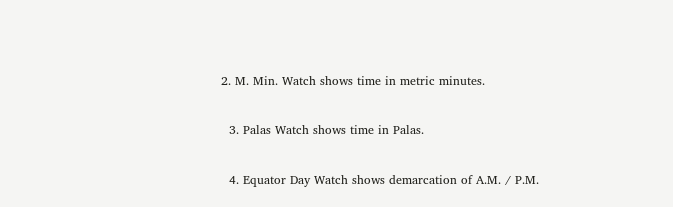2. M. Min. Watch shows time in metric minutes.

  3. Palas Watch shows time in Palas.

  4. Equator Day Watch shows demarcation of A.M. / P.M.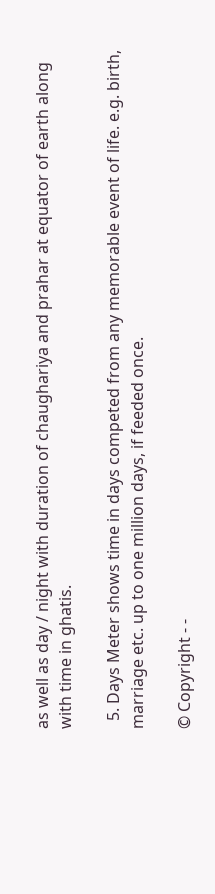as well as day / night with duration of chaughariya and prahar at equator of earth along with time in ghatis.

  5. Days Meter shows time in days competed from any memorable event of life. e.g. birth, marriage etc. up to one million days, if feeded once.

© Copyright - -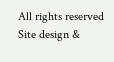All rights reserved
Site design &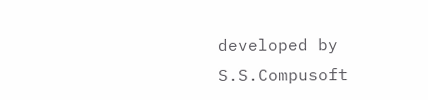developed by S.S.Compusoft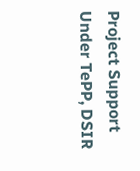Project Support Under TePP, DSIR